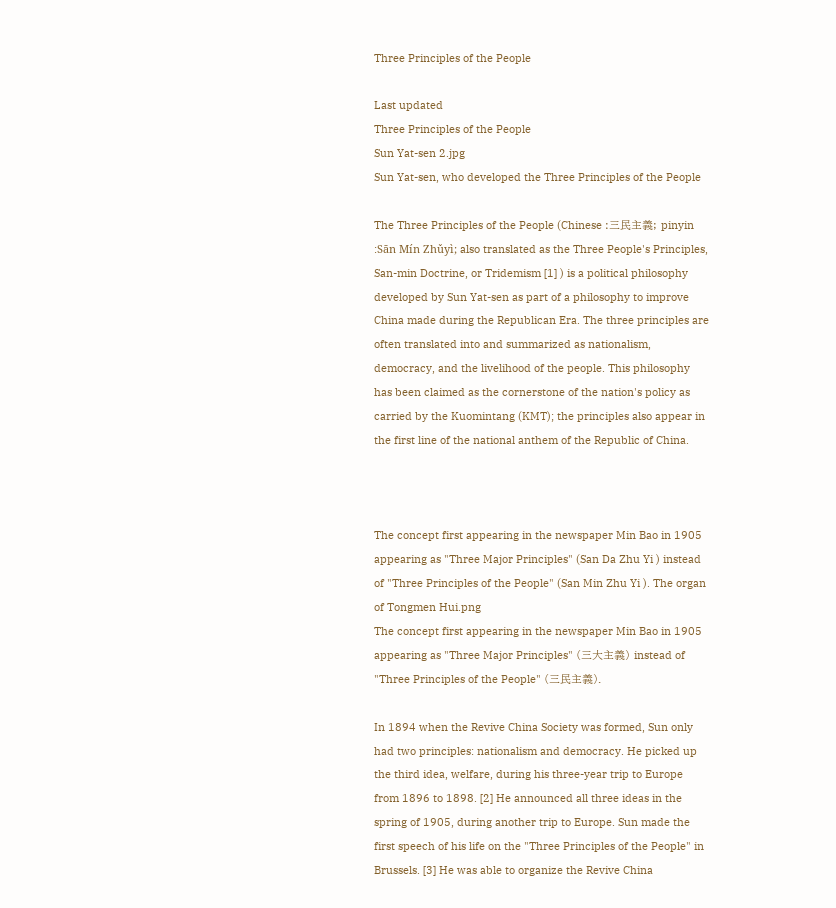Three Principles of the People

Last updated
Three Principles of the People
Sun Yat-sen 2.jpg
Sun Yat-sen, who developed the Three Principles of the People

The Three Principles of the People (Chinese :三民主義; pinyin :Sān Mín Zhǔyì; also translated as the Three People's Principles, San-min Doctrine, or Tridemism [1] ) is a political philosophy developed by Sun Yat-sen as part of a philosophy to improve China made during the Republican Era. The three principles are often translated into and summarized as nationalism, democracy, and the livelihood of the people. This philosophy has been claimed as the cornerstone of the nation's policy as carried by the Kuomintang (KMT); the principles also appear in the first line of the national anthem of the Republic of China.



The concept first appearing in the newspaper Min Bao in 1905 appearing as "Three Major Principles" (San Da Zhu Yi ) instead of "Three Principles of the People" (San Min Zhu Yi ). The organ of Tongmen Hui.png
The concept first appearing in the newspaper Min Bao in 1905 appearing as "Three Major Principles" (三大主義) instead of "Three Principles of the People" (三民主義).

In 1894 when the Revive China Society was formed, Sun only had two principles: nationalism and democracy. He picked up the third idea, welfare, during his three-year trip to Europe from 1896 to 1898. [2] He announced all three ideas in the spring of 1905, during another trip to Europe. Sun made the first speech of his life on the "Three Principles of the People" in Brussels. [3] He was able to organize the Revive China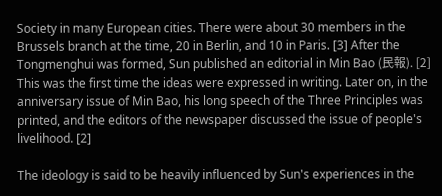Society in many European cities. There were about 30 members in the Brussels branch at the time, 20 in Berlin, and 10 in Paris. [3] After the Tongmenghui was formed, Sun published an editorial in Min Bao (民報). [2] This was the first time the ideas were expressed in writing. Later on, in the anniversary issue of Min Bao, his long speech of the Three Principles was printed, and the editors of the newspaper discussed the issue of people's livelihood. [2]

The ideology is said to be heavily influenced by Sun's experiences in the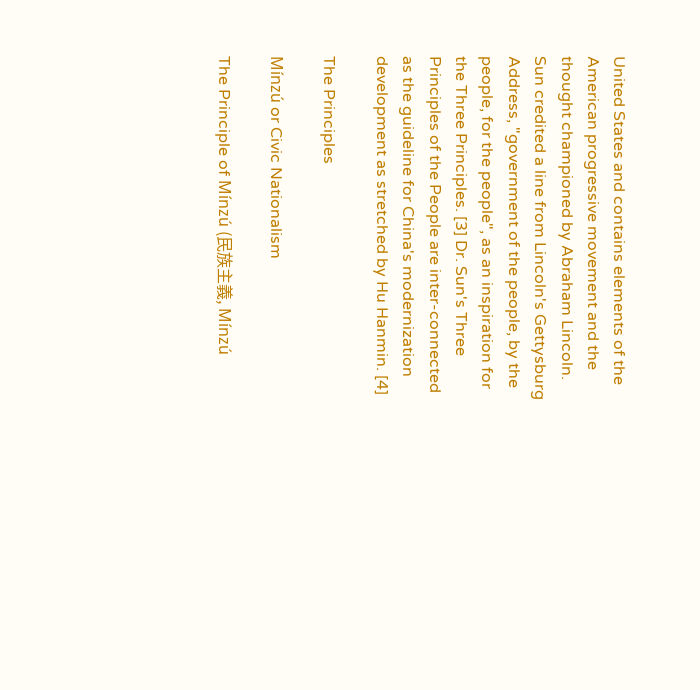United States and contains elements of the American progressive movement and the thought championed by Abraham Lincoln. Sun credited a line from Lincoln's Gettysburg Address, "government of the people, by the people, for the people", as an inspiration for the Three Principles. [3] Dr. Sun's Three Principles of the People are inter-connected as the guideline for China's modernization development as stretched by Hu Hanmin. [4]

The Principles

Mínzú or Civic Nationalism

The Principle of Mínzú (民族主義, Mínzú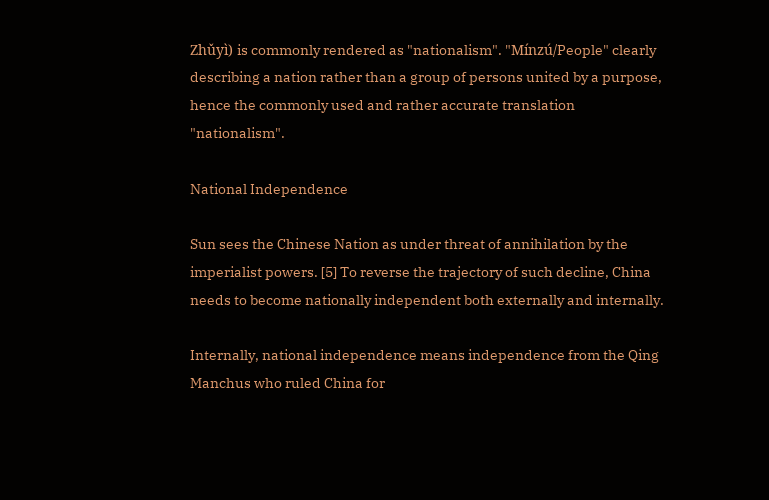Zhǔyì) is commonly rendered as "nationalism". "Mínzú/People" clearly describing a nation rather than a group of persons united by a purpose, hence the commonly used and rather accurate translation "nationalism".

National Independence

Sun sees the Chinese Nation as under threat of annihilation by the imperialist powers. [5] To reverse the trajectory of such decline, China needs to become nationally independent both externally and internally.

Internally, national independence means independence from the Qing Manchus who ruled China for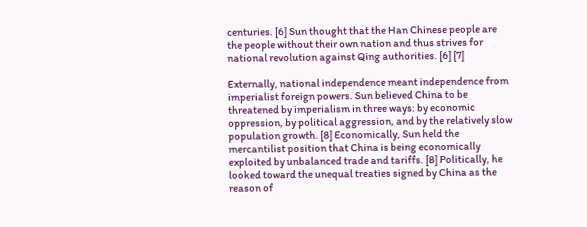centuries. [6] Sun thought that the Han Chinese people are the people without their own nation and thus strives for national revolution against Qing authorities. [6] [7]

Externally, national independence meant independence from imperialist foreign powers. Sun believed China to be threatened by imperialism in three ways: by economic oppression, by political aggression, and by the relatively slow population growth. [8] Economically, Sun held the mercantilist position that China is being economically exploited by unbalanced trade and tariffs. [8] Politically, he looked toward the unequal treaties signed by China as the reason of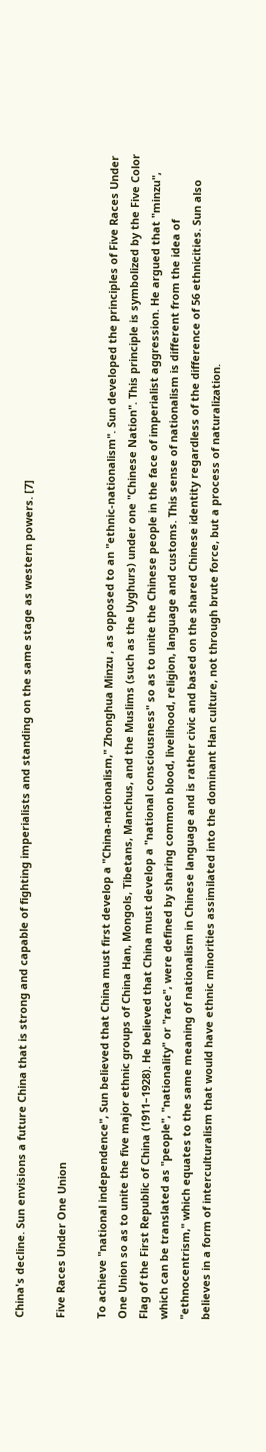China's decline. Sun envisions a future China that is strong and capable of fighting imperialists and standing on the same stage as western powers. [7]

Five Races Under One Union

To achieve "national independence", Sun believed that China must first develop a "China-nationalism," Zhonghua Minzu , as opposed to an "ethnic-nationalism". Sun developed the principles of Five Races Under One Union so as to unite the five major ethnic groups of China Han, Mongols, Tibetans, Manchus, and the Muslims (such as the Uyghurs) under one "Chinese Nation". This principle is symbolized by the Five Color Flag of the First Republic of China (1911–1928). He believed that China must develop a "national consciousness" so as to unite the Chinese people in the face of imperialist aggression. He argued that "minzu", which can be translated as "people", "nationality" or "race", were defined by sharing common blood, livelihood, religion, language and customs. This sense of nationalism is different from the idea of "ethnocentrism," which equates to the same meaning of nationalism in Chinese language and is rather civic and based on the shared Chinese identity regardless of the difference of 56 ethnicities. Sun also believes in a form of interculturalism that would have ethnic minorities assimilated into the dominant Han culture, not through brute force, but a process of naturalization.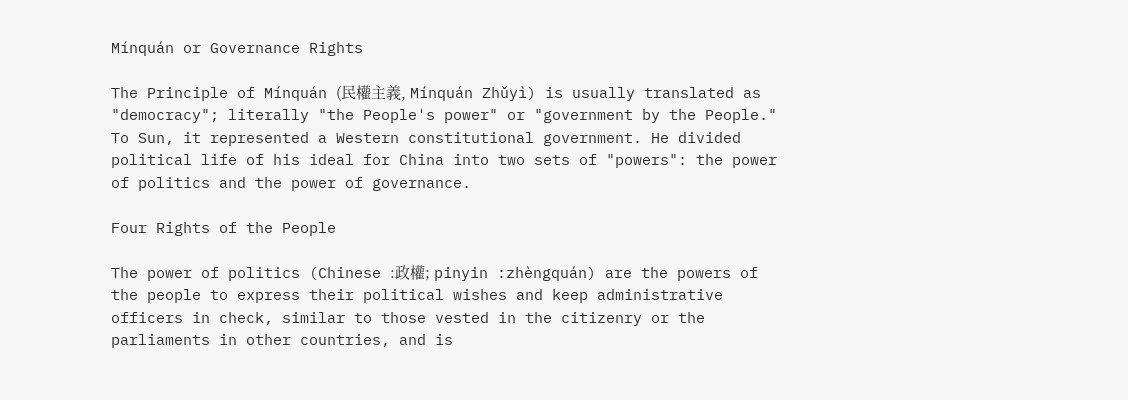Mínquán or Governance Rights

The Principle of Mínquán (民權主義, Mínquán Zhǔyì) is usually translated as "democracy"; literally "the People's power" or "government by the People." To Sun, it represented a Western constitutional government. He divided political life of his ideal for China into two sets of "powers": the power of politics and the power of governance.

Four Rights of the People

The power of politics (Chinese :政權; pinyin :zhèngquán) are the powers of the people to express their political wishes and keep administrative officers in check, similar to those vested in the citizenry or the parliaments in other countries, and is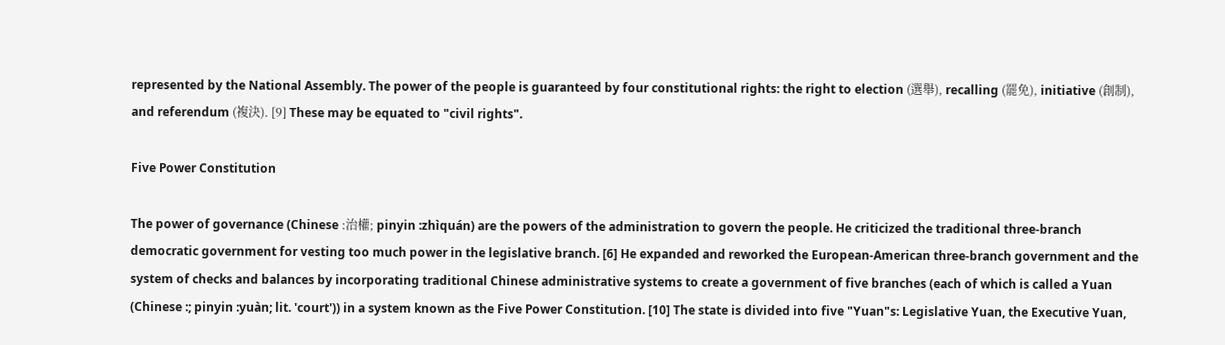represented by the National Assembly. The power of the people is guaranteed by four constitutional rights: the right to election (選舉), recalling (罷免), initiative (創制), and referendum (複決). [9] These may be equated to "civil rights".

Five Power Constitution

The power of governance (Chinese :治權; pinyin :zhìquán) are the powers of the administration to govern the people. He criticized the traditional three-branch democratic government for vesting too much power in the legislative branch. [6] He expanded and reworked the European-American three-branch government and the system of checks and balances by incorporating traditional Chinese administrative systems to create a government of five branches (each of which is called a Yuan (Chinese :; pinyin :yuàn; lit. 'court')) in a system known as the Five Power Constitution. [10] The state is divided into five "Yuan"s: Legislative Yuan, the Executive Yuan,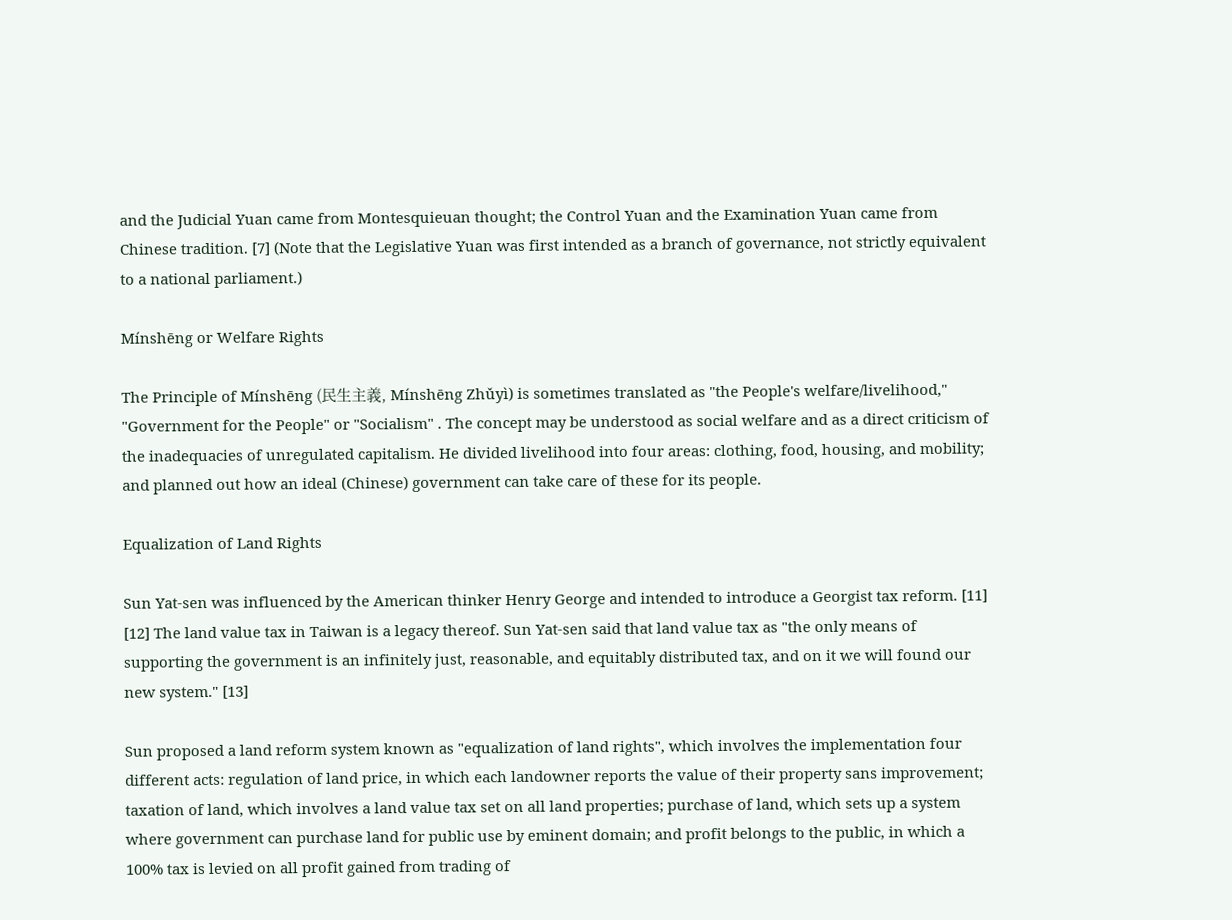and the Judicial Yuan came from Montesquieuan thought; the Control Yuan and the Examination Yuan came from Chinese tradition. [7] (Note that the Legislative Yuan was first intended as a branch of governance, not strictly equivalent to a national parliament.)

Mínshēng or Welfare Rights

The Principle of Mínshēng (民生主義, Mínshēng Zhǔyì) is sometimes translated as "the People's welfare/livelihood," "Government for the People" or "Socialism" . The concept may be understood as social welfare and as a direct criticism of the inadequacies of unregulated capitalism. He divided livelihood into four areas: clothing, food, housing, and mobility; and planned out how an ideal (Chinese) government can take care of these for its people.

Equalization of Land Rights

Sun Yat-sen was influenced by the American thinker Henry George and intended to introduce a Georgist tax reform. [11] [12] The land value tax in Taiwan is a legacy thereof. Sun Yat-sen said that land value tax as "the only means of supporting the government is an infinitely just, reasonable, and equitably distributed tax, and on it we will found our new system." [13]

Sun proposed a land reform system known as "equalization of land rights", which involves the implementation four different acts: regulation of land price, in which each landowner reports the value of their property sans improvement; taxation of land, which involves a land value tax set on all land properties; purchase of land, which sets up a system where government can purchase land for public use by eminent domain; and profit belongs to the public, in which a 100% tax is levied on all profit gained from trading of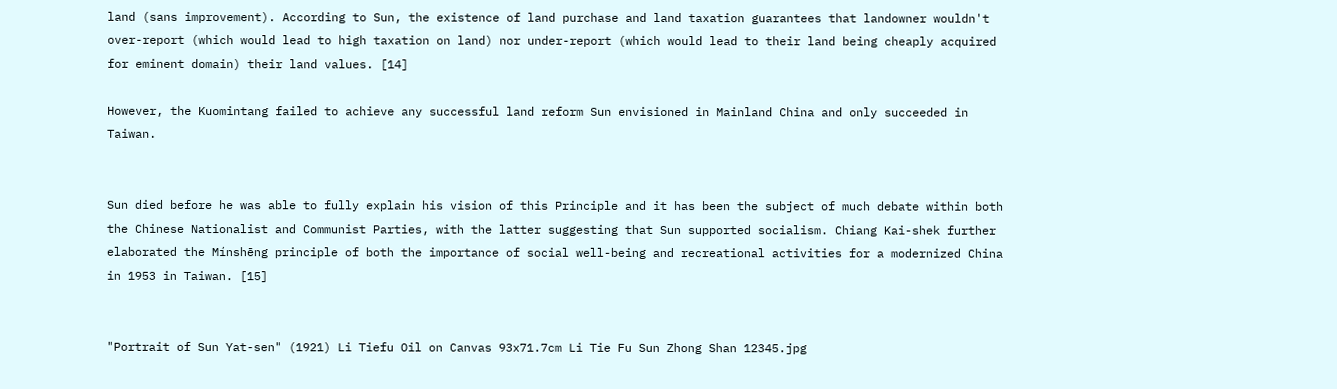land (sans improvement). According to Sun, the existence of land purchase and land taxation guarantees that landowner wouldn't over-report (which would lead to high taxation on land) nor under-report (which would lead to their land being cheaply acquired for eminent domain) their land values. [14]

However, the Kuomintang failed to achieve any successful land reform Sun envisioned in Mainland China and only succeeded in Taiwan.


Sun died before he was able to fully explain his vision of this Principle and it has been the subject of much debate within both the Chinese Nationalist and Communist Parties, with the latter suggesting that Sun supported socialism. Chiang Kai-shek further elaborated the Mínshēng principle of both the importance of social well-being and recreational activities for a modernized China in 1953 in Taiwan. [15]


"Portrait of Sun Yat-sen" (1921) Li Tiefu Oil on Canvas 93x71.7cm Li Tie Fu Sun Zhong Shan 12345.jpg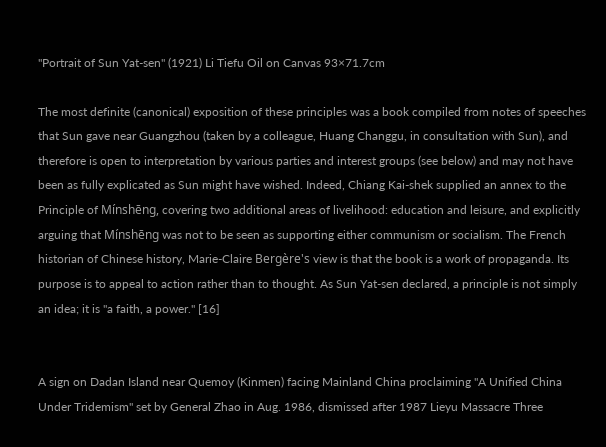"Portrait of Sun Yat-sen" (1921) Li Tiefu Oil on Canvas 93×71.7cm

The most definite (canonical) exposition of these principles was a book compiled from notes of speeches that Sun gave near Guangzhou (taken by a colleague, Huang Changgu, in consultation with Sun), and therefore is open to interpretation by various parties and interest groups (see below) and may not have been as fully explicated as Sun might have wished. Indeed, Chiang Kai-shek supplied an annex to the Principle of Mínshēng, covering two additional areas of livelihood: education and leisure, and explicitly arguing that Mínshēng was not to be seen as supporting either communism or socialism. The French historian of Chinese history, Marie-Claire Bergère's view is that the book is a work of propaganda. Its purpose is to appeal to action rather than to thought. As Sun Yat-sen declared, a principle is not simply an idea; it is "a faith, a power." [16]


A sign on Dadan Island near Quemoy (Kinmen) facing Mainland China proclaiming "A Unified China Under Tridemism" set by General Zhao in Aug. 1986, dismissed after 1987 Lieyu Massacre Three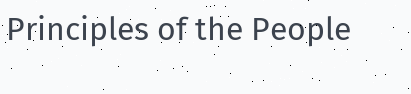Principles of the People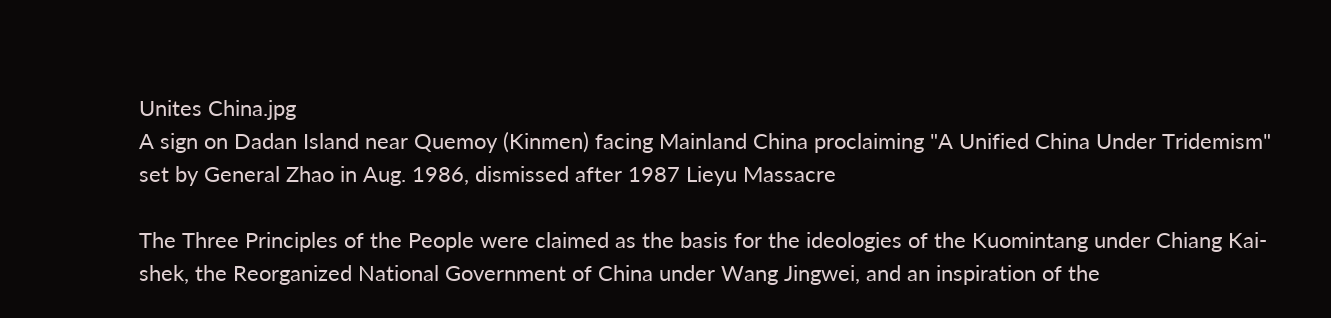Unites China.jpg
A sign on Dadan Island near Quemoy (Kinmen) facing Mainland China proclaiming "A Unified China Under Tridemism" set by General Zhao in Aug. 1986, dismissed after 1987 Lieyu Massacre

The Three Principles of the People were claimed as the basis for the ideologies of the Kuomintang under Chiang Kai-shek, the Reorganized National Government of China under Wang Jingwei, and an inspiration of the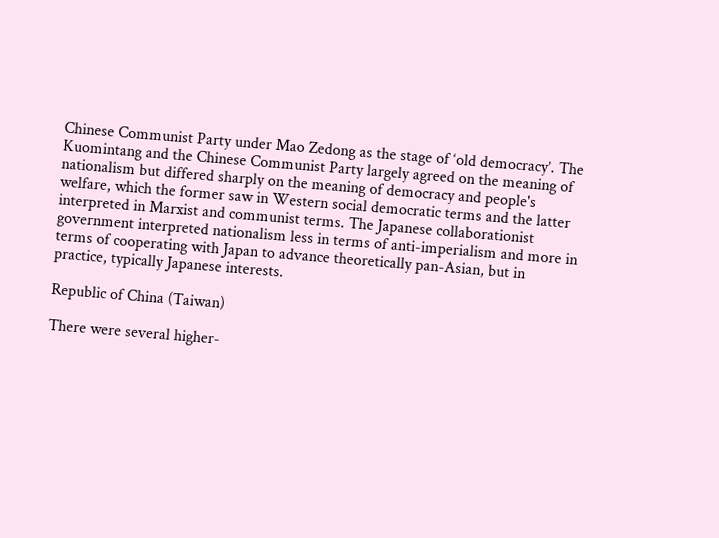Chinese Communist Party under Mao Zedong as the stage of ‘old democracy’. The Kuomintang and the Chinese Communist Party largely agreed on the meaning of nationalism but differed sharply on the meaning of democracy and people's welfare, which the former saw in Western social democratic terms and the latter interpreted in Marxist and communist terms. The Japanese collaborationist government interpreted nationalism less in terms of anti-imperialism and more in terms of cooperating with Japan to advance theoretically pan-Asian, but in practice, typically Japanese interests.

Republic of China (Taiwan)

There were several higher-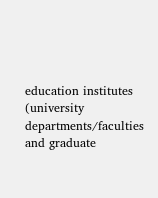education institutes (university departments/faculties and graduate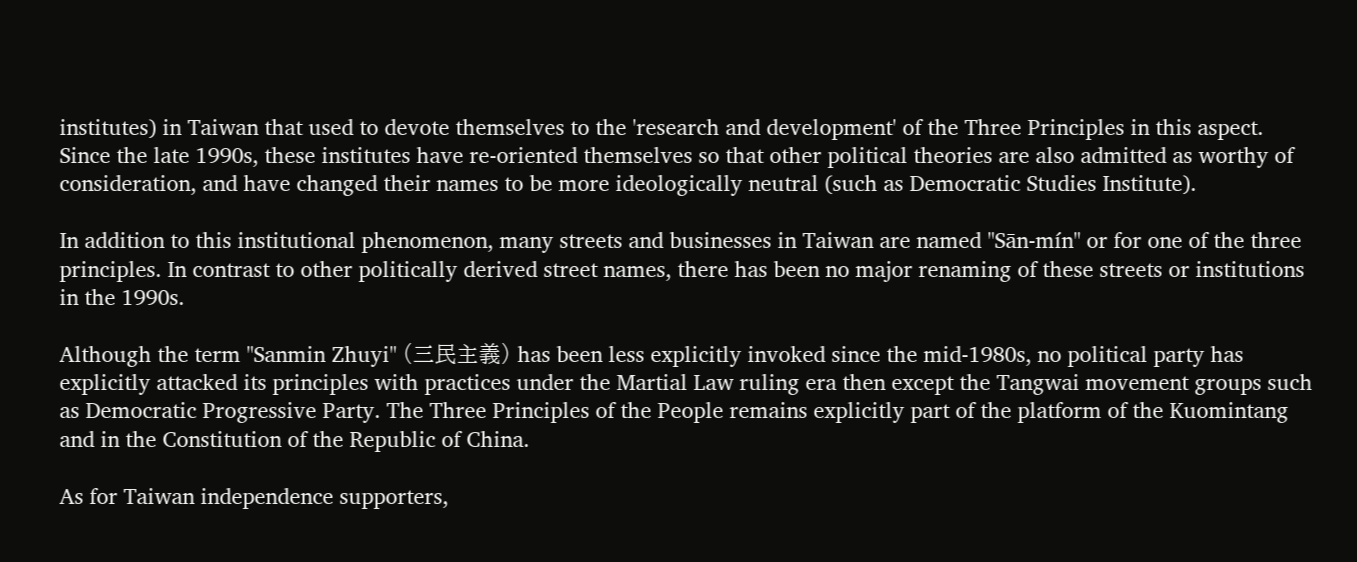institutes) in Taiwan that used to devote themselves to the 'research and development' of the Three Principles in this aspect. Since the late 1990s, these institutes have re-oriented themselves so that other political theories are also admitted as worthy of consideration, and have changed their names to be more ideologically neutral (such as Democratic Studies Institute).

In addition to this institutional phenomenon, many streets and businesses in Taiwan are named "Sān-mín" or for one of the three principles. In contrast to other politically derived street names, there has been no major renaming of these streets or institutions in the 1990s.

Although the term "Sanmin Zhuyi" (三民主義) has been less explicitly invoked since the mid-1980s, no political party has explicitly attacked its principles with practices under the Martial Law ruling era then except the Tangwai movement groups such as Democratic Progressive Party. The Three Principles of the People remains explicitly part of the platform of the Kuomintang and in the Constitution of the Republic of China.

As for Taiwan independence supporters,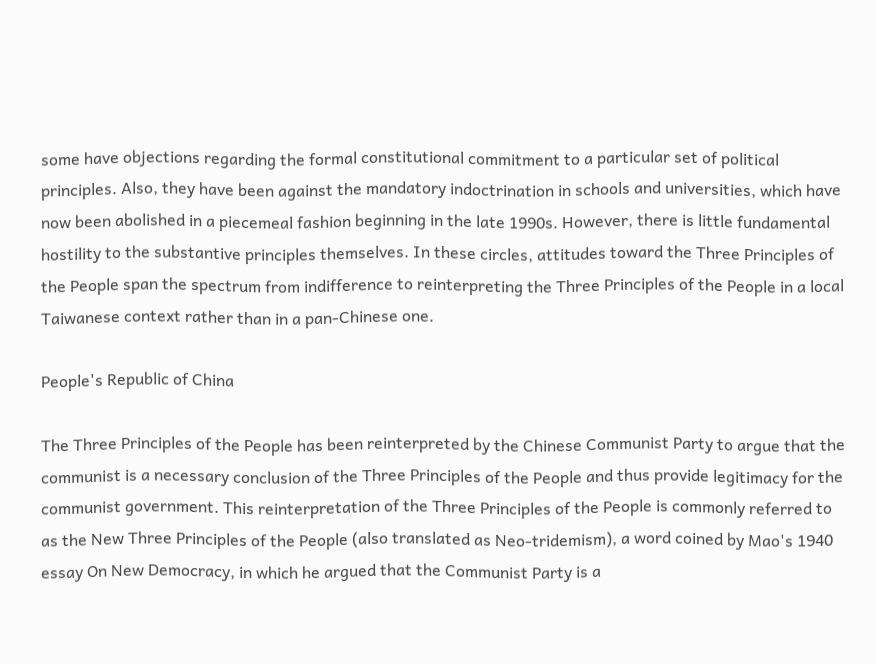some have objections regarding the formal constitutional commitment to a particular set of political principles. Also, they have been against the mandatory indoctrination in schools and universities, which have now been abolished in a piecemeal fashion beginning in the late 1990s. However, there is little fundamental hostility to the substantive principles themselves. In these circles, attitudes toward the Three Principles of the People span the spectrum from indifference to reinterpreting the Three Principles of the People in a local Taiwanese context rather than in a pan-Chinese one.

People's Republic of China

The Three Principles of the People has been reinterpreted by the Chinese Communist Party to argue that the communist is a necessary conclusion of the Three Principles of the People and thus provide legitimacy for the communist government. This reinterpretation of the Three Principles of the People is commonly referred to as the New Three Principles of the People (also translated as Neo-tridemism), a word coined by Mao's 1940 essay On New Democracy, in which he argued that the Communist Party is a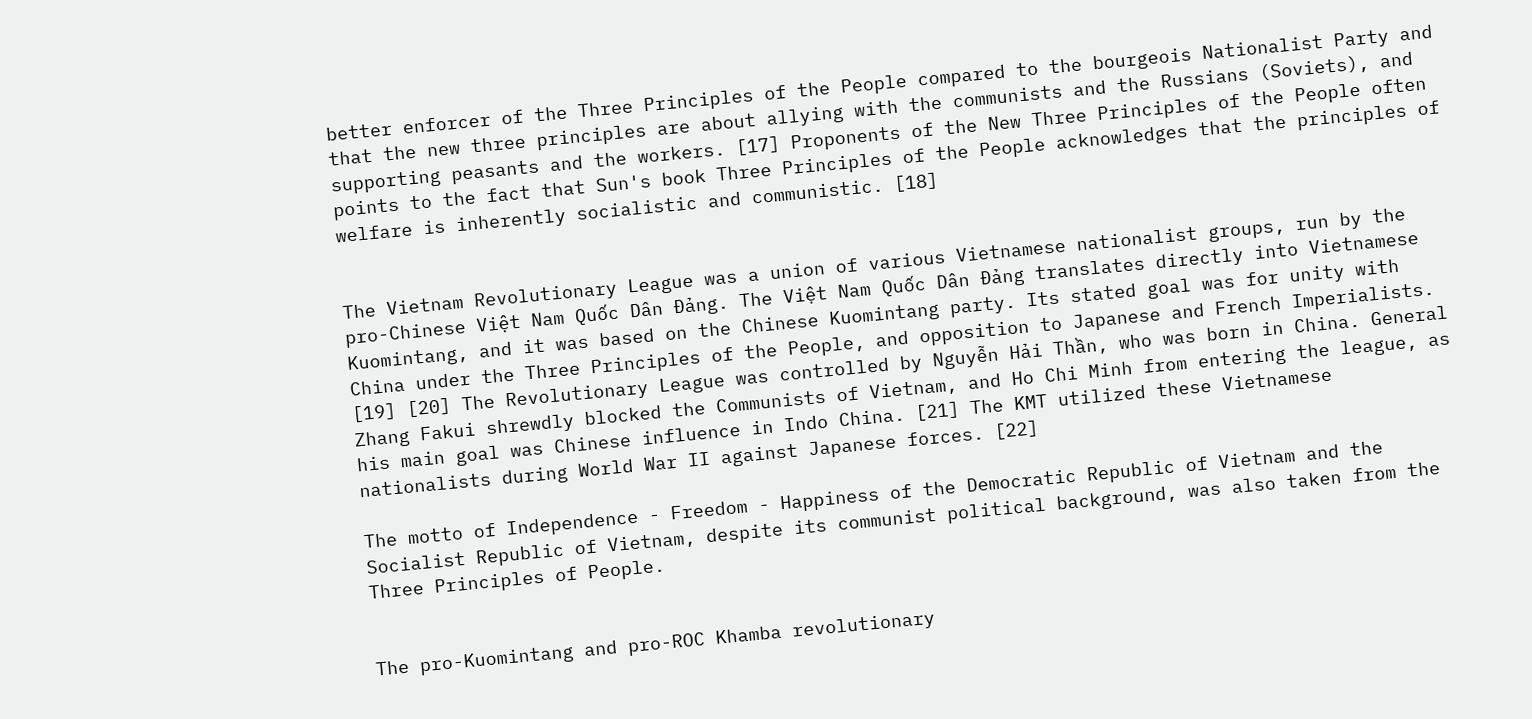better enforcer of the Three Principles of the People compared to the bourgeois Nationalist Party and that the new three principles are about allying with the communists and the Russians (Soviets), and supporting peasants and the workers. [17] Proponents of the New Three Principles of the People often points to the fact that Sun's book Three Principles of the People acknowledges that the principles of welfare is inherently socialistic and communistic. [18]


The Vietnam Revolutionary League was a union of various Vietnamese nationalist groups, run by the pro-Chinese Việt Nam Quốc Dân Đảng. The Việt Nam Quốc Dân Đảng translates directly into Vietnamese Kuomintang, and it was based on the Chinese Kuomintang party. Its stated goal was for unity with China under the Three Principles of the People, and opposition to Japanese and French Imperialists. [19] [20] The Revolutionary League was controlled by Nguyễn Hải Thần, who was born in China. General Zhang Fakui shrewdly blocked the Communists of Vietnam, and Ho Chi Minh from entering the league, as his main goal was Chinese influence in Indo China. [21] The KMT utilized these Vietnamese nationalists during World War II against Japanese forces. [22]

The motto of Independence - Freedom - Happiness of the Democratic Republic of Vietnam and the Socialist Republic of Vietnam, despite its communist political background, was also taken from the Three Principles of People.


The pro-Kuomintang and pro-ROC Khamba revolutionary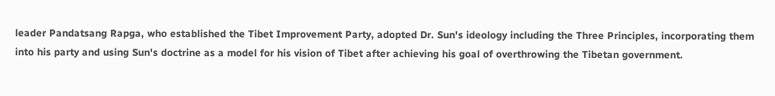leader Pandatsang Rapga, who established the Tibet Improvement Party, adopted Dr. Sun's ideology including the Three Principles, incorporating them into his party and using Sun's doctrine as a model for his vision of Tibet after achieving his goal of overthrowing the Tibetan government.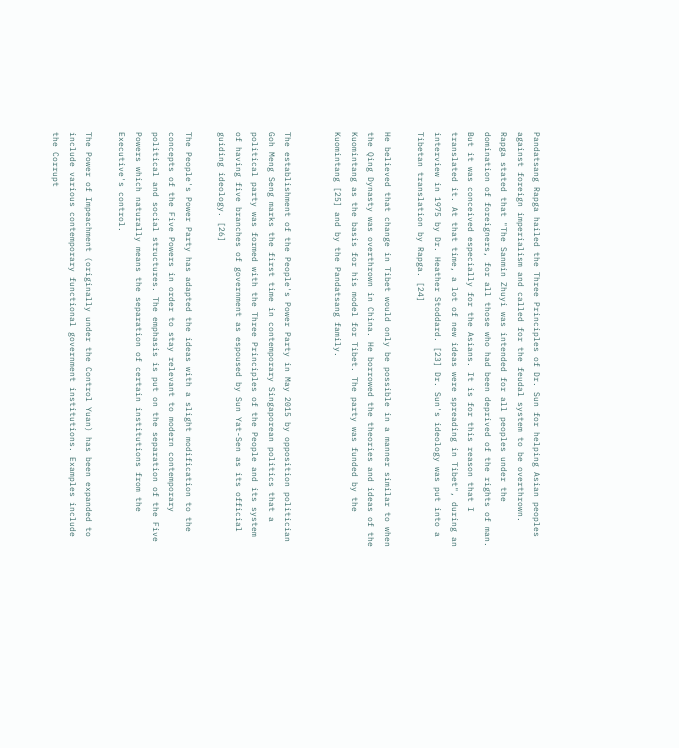Pandatsang Rapga hailed the Three Principles of Dr. Sun for helping Asian peoples against foreign imperialism and called for the feudal system to be overthrown. Rapga stated that "The Sanmin Zhuyi was intended for all peoples under the domination of foreigners, for all those who had been deprived of the rights of man. But it was conceived especially for the Asians. It is for this reason that I translated it. At that time, a lot of new ideas were spreading in Tibet", during an interview in 1975 by Dr. Heather Stoddard. [23] Dr. Sun's ideology was put into a Tibetan translation by Rapga. [24]

He believed that change in Tibet would only be possible in a manner similar to when the Qing Dynasty was overthrown in China. He borrowed the theories and ideas of the Kuomintang as the basis for his model for Tibet. The party was funded by the Kuomintang [25] and by the Pandatsang family.


The establishment of the People's Power Party in May 2015 by opposition politician Goh Meng Seng marks the first time in contemporary Singaporean politics that a political party was formed with the Three Principles of the People and its system of having five branches of government as espoused by Sun Yat-Sen as its official guiding ideology. [26]

The People's Power Party has adapted the ideas with a slight modification to the concepts of the Five Powers in order to stay relevant to modern contemporary political and social structures. The emphasis is put on the separation of the Five Powers which naturally means the separation of certain institutions from the Executive's control.

The Power of Impeachment (originally under the Control Yuan) has been expanded to include various contemporary functional government institutions. Examples include the Corrupt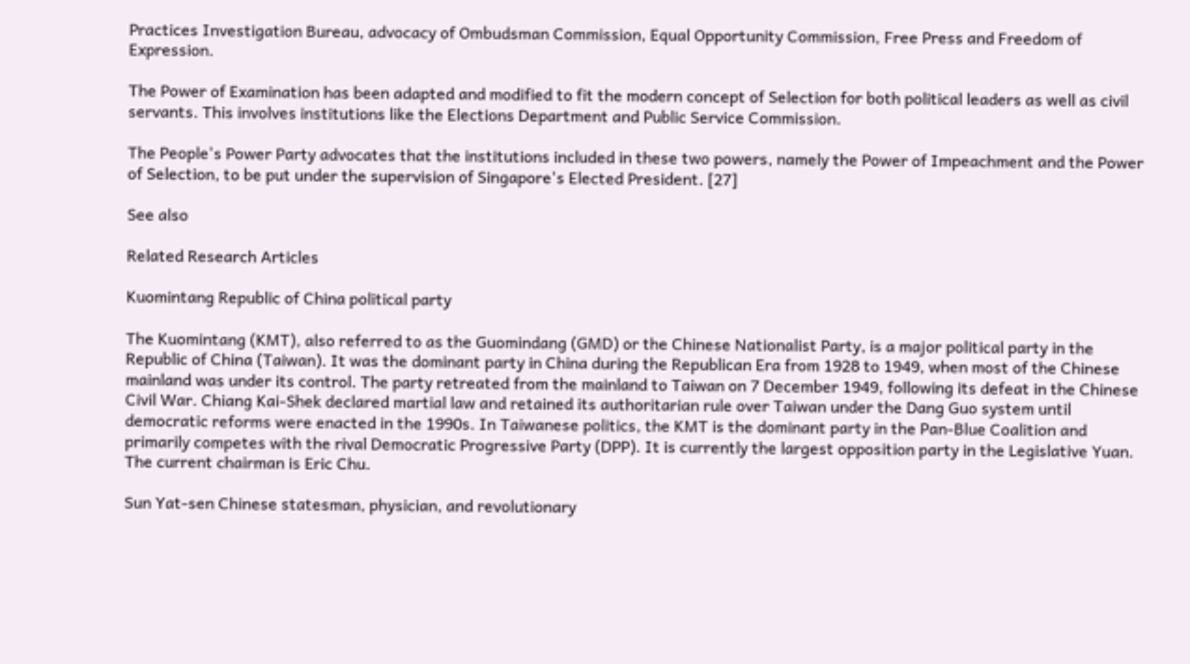Practices Investigation Bureau, advocacy of Ombudsman Commission, Equal Opportunity Commission, Free Press and Freedom of Expression.

The Power of Examination has been adapted and modified to fit the modern concept of Selection for both political leaders as well as civil servants. This involves institutions like the Elections Department and Public Service Commission.

The People's Power Party advocates that the institutions included in these two powers, namely the Power of Impeachment and the Power of Selection, to be put under the supervision of Singapore's Elected President. [27]

See also

Related Research Articles

Kuomintang Republic of China political party

The Kuomintang (KMT), also referred to as the Guomindang (GMD) or the Chinese Nationalist Party, is a major political party in the Republic of China (Taiwan). It was the dominant party in China during the Republican Era from 1928 to 1949, when most of the Chinese mainland was under its control. The party retreated from the mainland to Taiwan on 7 December 1949, following its defeat in the Chinese Civil War. Chiang Kai-Shek declared martial law and retained its authoritarian rule over Taiwan under the Dang Guo system until democratic reforms were enacted in the 1990s. In Taiwanese politics, the KMT is the dominant party in the Pan-Blue Coalition and primarily competes with the rival Democratic Progressive Party (DPP). It is currently the largest opposition party in the Legislative Yuan. The current chairman is Eric Chu.

Sun Yat-sen Chinese statesman, physician, and revolutionary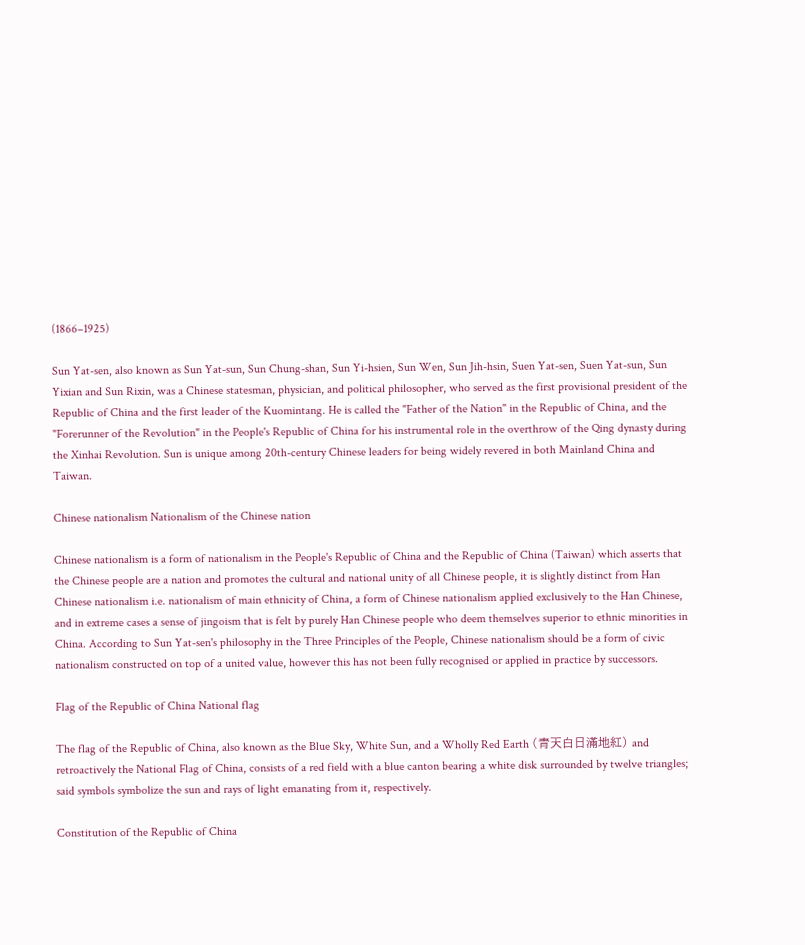(1866–1925)

Sun Yat-sen, also known as Sun Yat-sun, Sun Chung-shan, Sun Yi-hsien, Sun Wen, Sun Jih-hsin, Suen Yat-sen, Suen Yat-sun, Sun Yixian and Sun Rixin, was a Chinese statesman, physician, and political philosopher, who served as the first provisional president of the Republic of China and the first leader of the Kuomintang. He is called the "Father of the Nation" in the Republic of China, and the "Forerunner of the Revolution" in the People's Republic of China for his instrumental role in the overthrow of the Qing dynasty during the Xinhai Revolution. Sun is unique among 20th-century Chinese leaders for being widely revered in both Mainland China and Taiwan.

Chinese nationalism Nationalism of the Chinese nation

Chinese nationalism is a form of nationalism in the People's Republic of China and the Republic of China (Taiwan) which asserts that the Chinese people are a nation and promotes the cultural and national unity of all Chinese people, it is slightly distinct from Han Chinese nationalism i.e. nationalism of main ethnicity of China, a form of Chinese nationalism applied exclusively to the Han Chinese, and in extreme cases a sense of jingoism that is felt by purely Han Chinese people who deem themselves superior to ethnic minorities in China. According to Sun Yat-sen's philosophy in the Three Principles of the People, Chinese nationalism should be a form of civic nationalism constructed on top of a united value, however this has not been fully recognised or applied in practice by successors.

Flag of the Republic of China National flag

The flag of the Republic of China, also known as the Blue Sky, White Sun, and a Wholly Red Earth (青天白日滿地紅) and retroactively the National Flag of China, consists of a red field with a blue canton bearing a white disk surrounded by twelve triangles; said symbols symbolize the sun and rays of light emanating from it, respectively.

Constitution of the Republic of China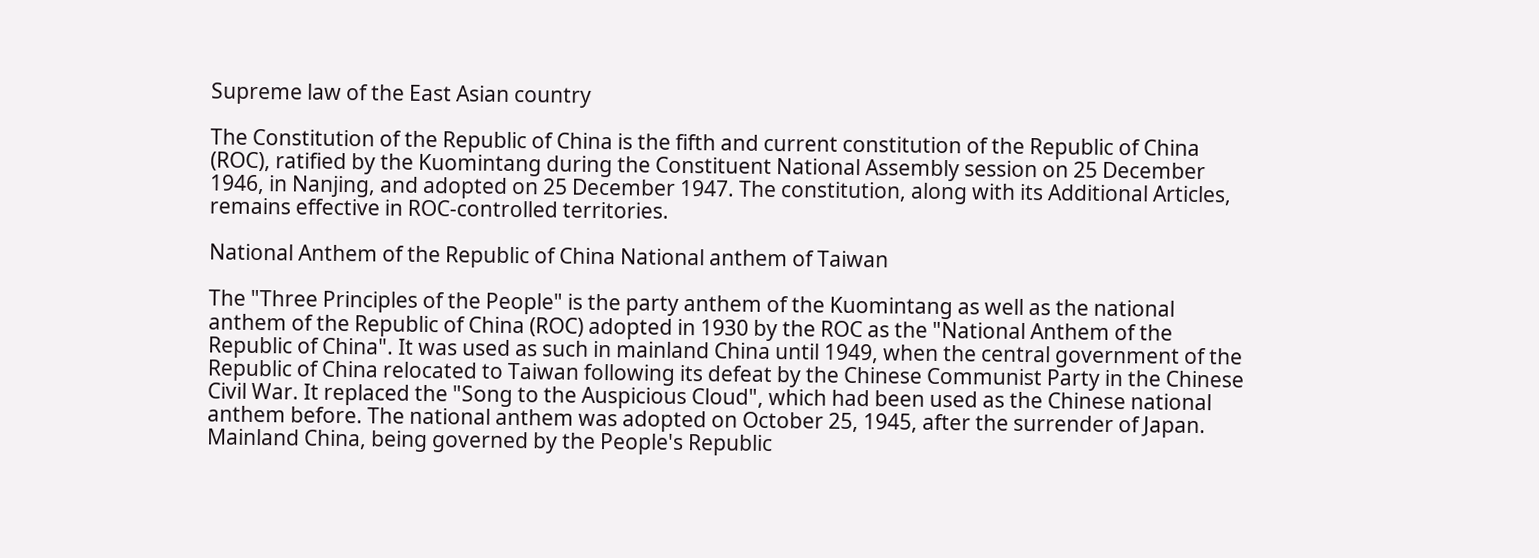Supreme law of the East Asian country

The Constitution of the Republic of China is the fifth and current constitution of the Republic of China (ROC), ratified by the Kuomintang during the Constituent National Assembly session on 25 December 1946, in Nanjing, and adopted on 25 December 1947. The constitution, along with its Additional Articles, remains effective in ROC-controlled territories.

National Anthem of the Republic of China National anthem of Taiwan

The "Three Principles of the People" is the party anthem of the Kuomintang as well as the national anthem of the Republic of China (ROC) adopted in 1930 by the ROC as the "National Anthem of the Republic of China". It was used as such in mainland China until 1949, when the central government of the Republic of China relocated to Taiwan following its defeat by the Chinese Communist Party in the Chinese Civil War. It replaced the "Song to the Auspicious Cloud", which had been used as the Chinese national anthem before. The national anthem was adopted on October 25, 1945, after the surrender of Japan. Mainland China, being governed by the People's Republic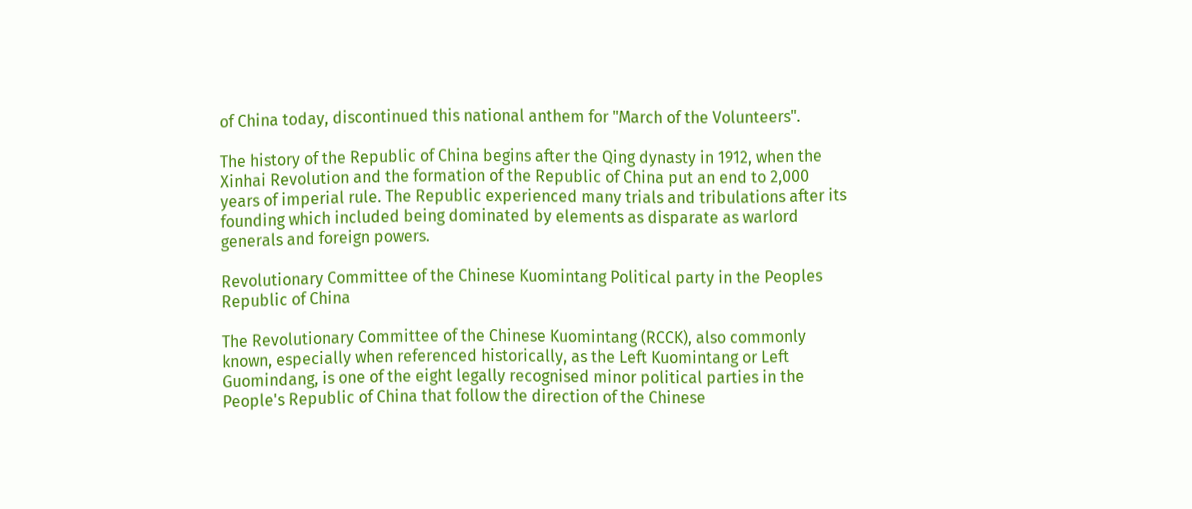of China today, discontinued this national anthem for "March of the Volunteers".

The history of the Republic of China begins after the Qing dynasty in 1912, when the Xinhai Revolution and the formation of the Republic of China put an end to 2,000 years of imperial rule. The Republic experienced many trials and tribulations after its founding which included being dominated by elements as disparate as warlord generals and foreign powers.

Revolutionary Committee of the Chinese Kuomintang Political party in the Peoples Republic of China

The Revolutionary Committee of the Chinese Kuomintang (RCCK), also commonly known, especially when referenced historically, as the Left Kuomintang or Left Guomindang, is one of the eight legally recognised minor political parties in the People's Republic of China that follow the direction of the Chinese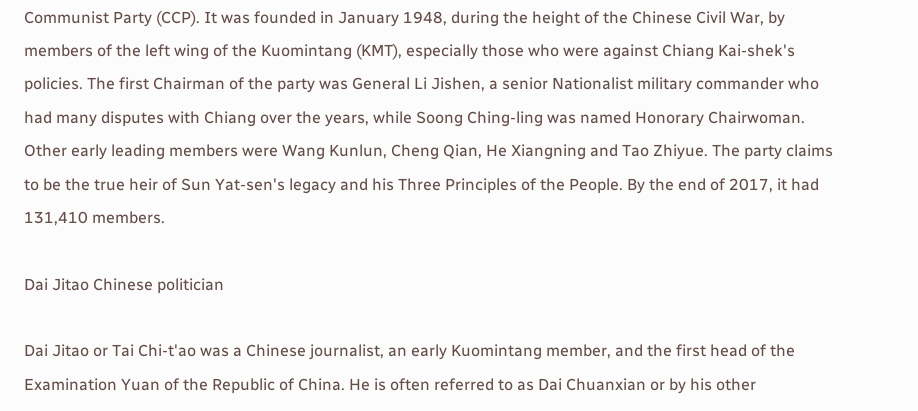Communist Party (CCP). It was founded in January 1948, during the height of the Chinese Civil War, by members of the left wing of the Kuomintang (KMT), especially those who were against Chiang Kai-shek's policies. The first Chairman of the party was General Li Jishen, a senior Nationalist military commander who had many disputes with Chiang over the years, while Soong Ching-ling was named Honorary Chairwoman. Other early leading members were Wang Kunlun, Cheng Qian, He Xiangning and Tao Zhiyue. The party claims to be the true heir of Sun Yat-sen's legacy and his Three Principles of the People. By the end of 2017, it had 131,410 members.

Dai Jitao Chinese politician

Dai Jitao or Tai Chi-t'ao was a Chinese journalist, an early Kuomintang member, and the first head of the Examination Yuan of the Republic of China. He is often referred to as Dai Chuanxian or by his other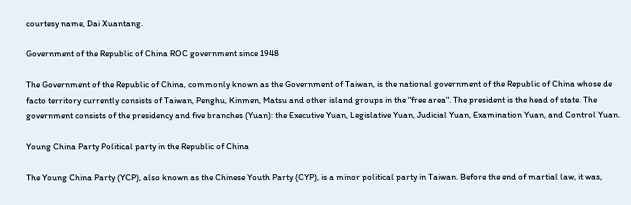courtesy name, Dai Xuantang.

Government of the Republic of China ROC government since 1948

The Government of the Republic of China, commonly known as the Government of Taiwan, is the national government of the Republic of China whose de facto territory currently consists of Taiwan, Penghu, Kinmen, Matsu and other island groups in the "free area". The president is the head of state. The government consists of the presidency and five branches (Yuan): the Executive Yuan, Legislative Yuan, Judicial Yuan, Examination Yuan, and Control Yuan.

Young China Party Political party in the Republic of China

The Young China Party (YCP), also known as the Chinese Youth Party (CYP), is a minor political party in Taiwan. Before the end of martial law, it was,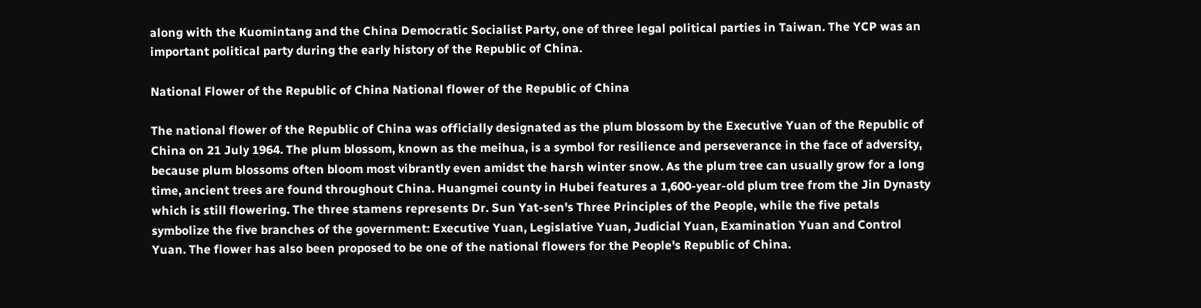along with the Kuomintang and the China Democratic Socialist Party, one of three legal political parties in Taiwan. The YCP was an important political party during the early history of the Republic of China.

National Flower of the Republic of China National flower of the Republic of China

The national flower of the Republic of China was officially designated as the plum blossom by the Executive Yuan of the Republic of China on 21 July 1964. The plum blossom, known as the meihua, is a symbol for resilience and perseverance in the face of adversity, because plum blossoms often bloom most vibrantly even amidst the harsh winter snow. As the plum tree can usually grow for a long time, ancient trees are found throughout China. Huangmei county in Hubei features a 1,600-year-old plum tree from the Jin Dynasty which is still flowering. The three stamens represents Dr. Sun Yat-sen's Three Principles of the People, while the five petals symbolize the five branches of the government: Executive Yuan, Legislative Yuan, Judicial Yuan, Examination Yuan and Control Yuan. The flower has also been proposed to be one of the national flowers for the People's Republic of China.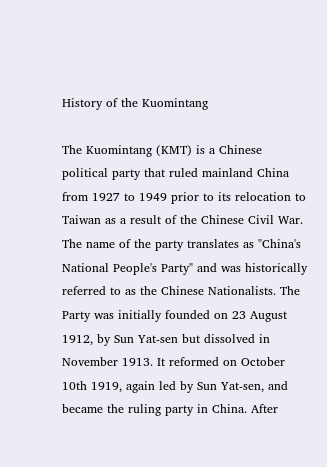History of the Kuomintang

The Kuomintang (KMT) is a Chinese political party that ruled mainland China from 1927 to 1949 prior to its relocation to Taiwan as a result of the Chinese Civil War. The name of the party translates as "China's National People's Party" and was historically referred to as the Chinese Nationalists. The Party was initially founded on 23 August 1912, by Sun Yat-sen but dissolved in November 1913. It reformed on October 10th 1919, again led by Sun Yat-sen, and became the ruling party in China. After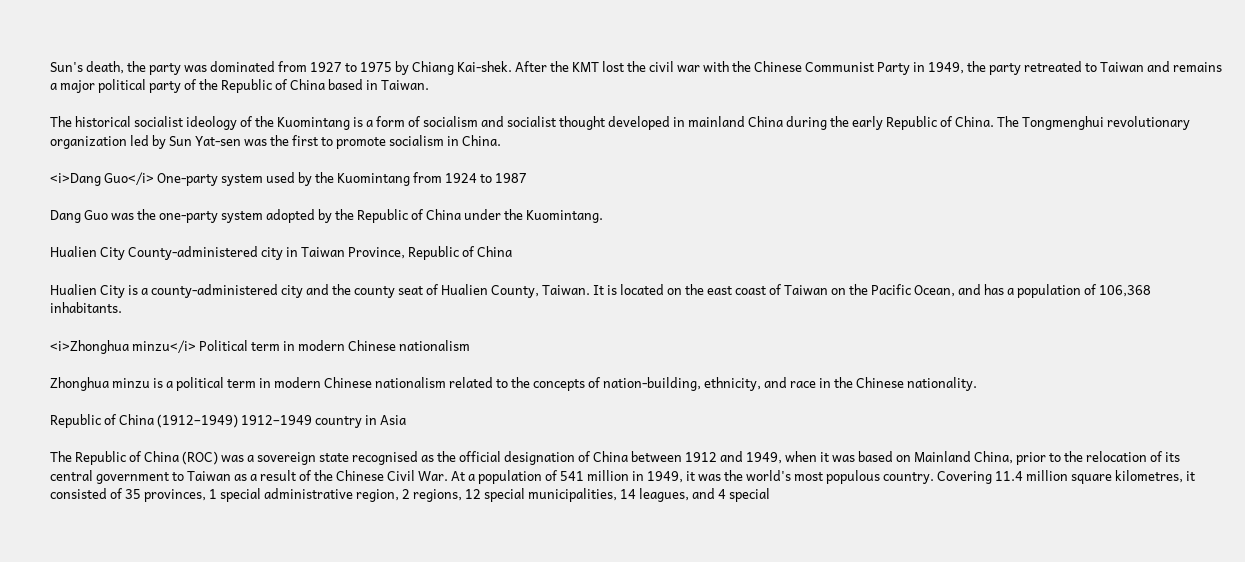Sun's death, the party was dominated from 1927 to 1975 by Chiang Kai-shek. After the KMT lost the civil war with the Chinese Communist Party in 1949, the party retreated to Taiwan and remains a major political party of the Republic of China based in Taiwan.

The historical socialist ideology of the Kuomintang is a form of socialism and socialist thought developed in mainland China during the early Republic of China. The Tongmenghui revolutionary organization led by Sun Yat-sen was the first to promote socialism in China.

<i>Dang Guo</i> One-party system used by the Kuomintang from 1924 to 1987

Dang Guo was the one-party system adopted by the Republic of China under the Kuomintang.

Hualien City County-administered city in Taiwan Province, Republic of China

Hualien City is a county-administered city and the county seat of Hualien County, Taiwan. It is located on the east coast of Taiwan on the Pacific Ocean, and has a population of 106,368 inhabitants.

<i>Zhonghua minzu</i> Political term in modern Chinese nationalism

Zhonghua minzu is a political term in modern Chinese nationalism related to the concepts of nation-building, ethnicity, and race in the Chinese nationality.

Republic of China (1912–1949) 1912–1949 country in Asia

The Republic of China (ROC) was a sovereign state recognised as the official designation of China between 1912 and 1949, when it was based on Mainland China, prior to the relocation of its central government to Taiwan as a result of the Chinese Civil War. At a population of 541 million in 1949, it was the world's most populous country. Covering 11.4 million square kilometres, it consisted of 35 provinces, 1 special administrative region, 2 regions, 12 special municipalities, 14 leagues, and 4 special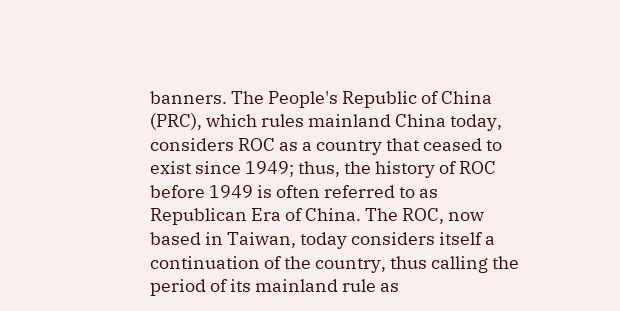banners. The People's Republic of China (PRC), which rules mainland China today, considers ROC as a country that ceased to exist since 1949; thus, the history of ROC before 1949 is often referred to as Republican Era of China. The ROC, now based in Taiwan, today considers itself a continuation of the country, thus calling the period of its mainland rule as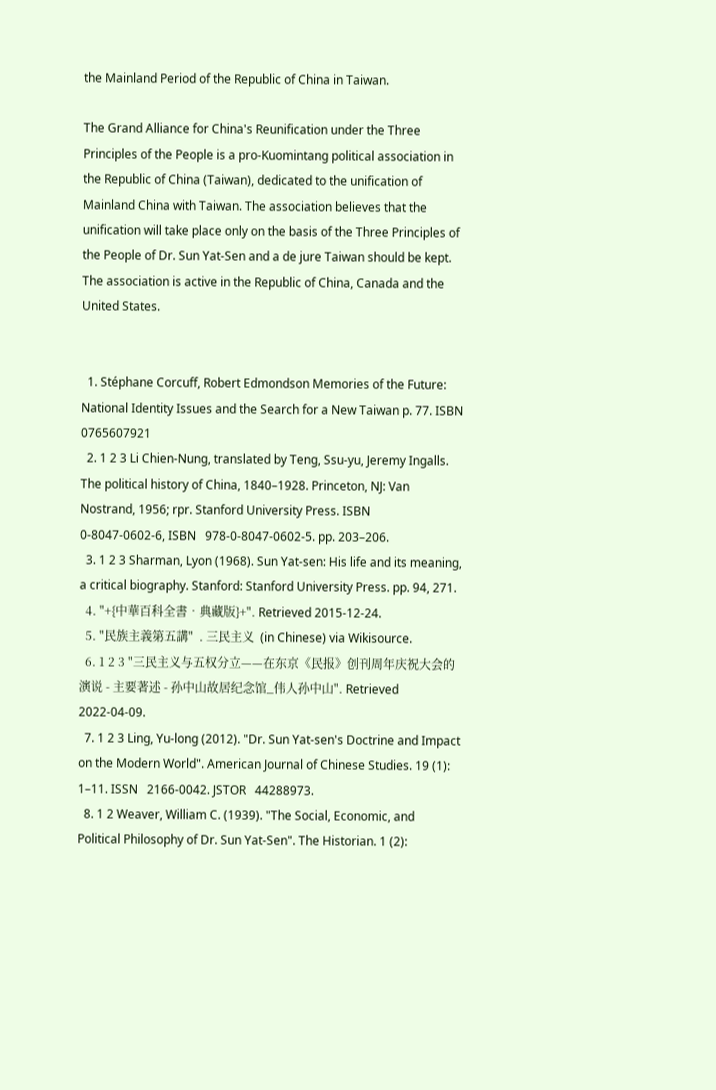the Mainland Period of the Republic of China in Taiwan.

The Grand Alliance for China's Reunification under the Three Principles of the People is a pro-Kuomintang political association in the Republic of China (Taiwan), dedicated to the unification of Mainland China with Taiwan. The association believes that the unification will take place only on the basis of the Three Principles of the People of Dr. Sun Yat-Sen and a de jure Taiwan should be kept. The association is active in the Republic of China, Canada and the United States.


  1. Stéphane Corcuff, Robert Edmondson Memories of the Future: National Identity Issues and the Search for a New Taiwan p. 77. ISBN   0765607921
  2. 1 2 3 Li Chien-Nung, translated by Teng, Ssu-yu, Jeremy Ingalls. The political history of China, 1840–1928. Princeton, NJ: Van Nostrand, 1956; rpr. Stanford University Press. ISBN   0-8047-0602-6, ISBN   978-0-8047-0602-5. pp. 203–206.
  3. 1 2 3 Sharman, Lyon (1968). Sun Yat-sen: His life and its meaning, a critical biography. Stanford: Stanford University Press. pp. 94, 271.
  4. "+{中華百科全書‧典藏版}+". Retrieved 2015-12-24.
  5. "民族主義第五講"  . 三民主义  (in Chinese) via Wikisource.
  6. 1 2 3 "三民主义与五权分立——在东京《民报》创刊周年庆祝大会的演说 - 主要著述 - 孙中山故居纪念馆_伟人孙中山". Retrieved 2022-04-09.
  7. 1 2 3 Ling, Yu-long (2012). "Dr. Sun Yat-sen's Doctrine and Impact on the Modern World". American Journal of Chinese Studies. 19 (1): 1–11. ISSN   2166-0042. JSTOR   44288973.
  8. 1 2 Weaver, William C. (1939). "The Social, Economic, and Political Philosophy of Dr. Sun Yat-Sen". The Historian. 1 (2):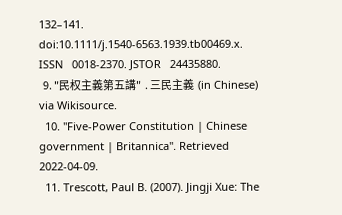132–141. doi:10.1111/j.1540-6563.1939.tb00469.x. ISSN   0018-2370. JSTOR   24435880.
  9. "民权主義第五講"  . 三民主義  (in Chinese) via Wikisource.
  10. "Five-Power Constitution | Chinese government | Britannica". Retrieved 2022-04-09.
  11. Trescott, Paul B. (2007). Jingji Xue: The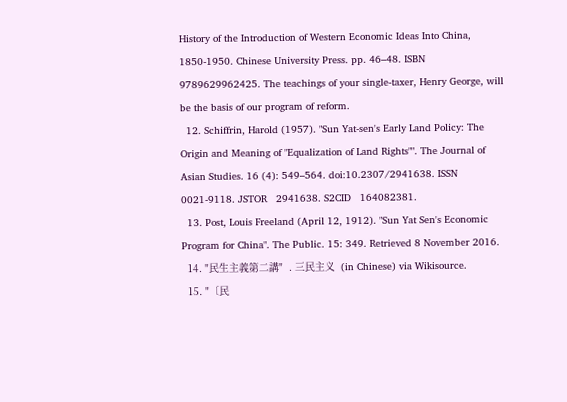History of the Introduction of Western Economic Ideas Into China, 1850-1950. Chinese University Press. pp. 46–48. ISBN   9789629962425. The teachings of your single-taxer, Henry George, will be the basis of our program of reform.
  12. Schiffrin, Harold (1957). "Sun Yat-sen's Early Land Policy: The Origin and Meaning of "Equalization of Land Rights"". The Journal of Asian Studies. 16 (4): 549–564. doi:10.2307/2941638. ISSN   0021-9118. JSTOR   2941638. S2CID   164082381.
  13. Post, Louis Freeland (April 12, 1912). "Sun Yat Sen's Economic Program for China". The Public. 15: 349. Retrieved 8 November 2016.
  14. "民生主義第二講"  . 三民主义  (in Chinese) via Wikisource.
  15. "〔民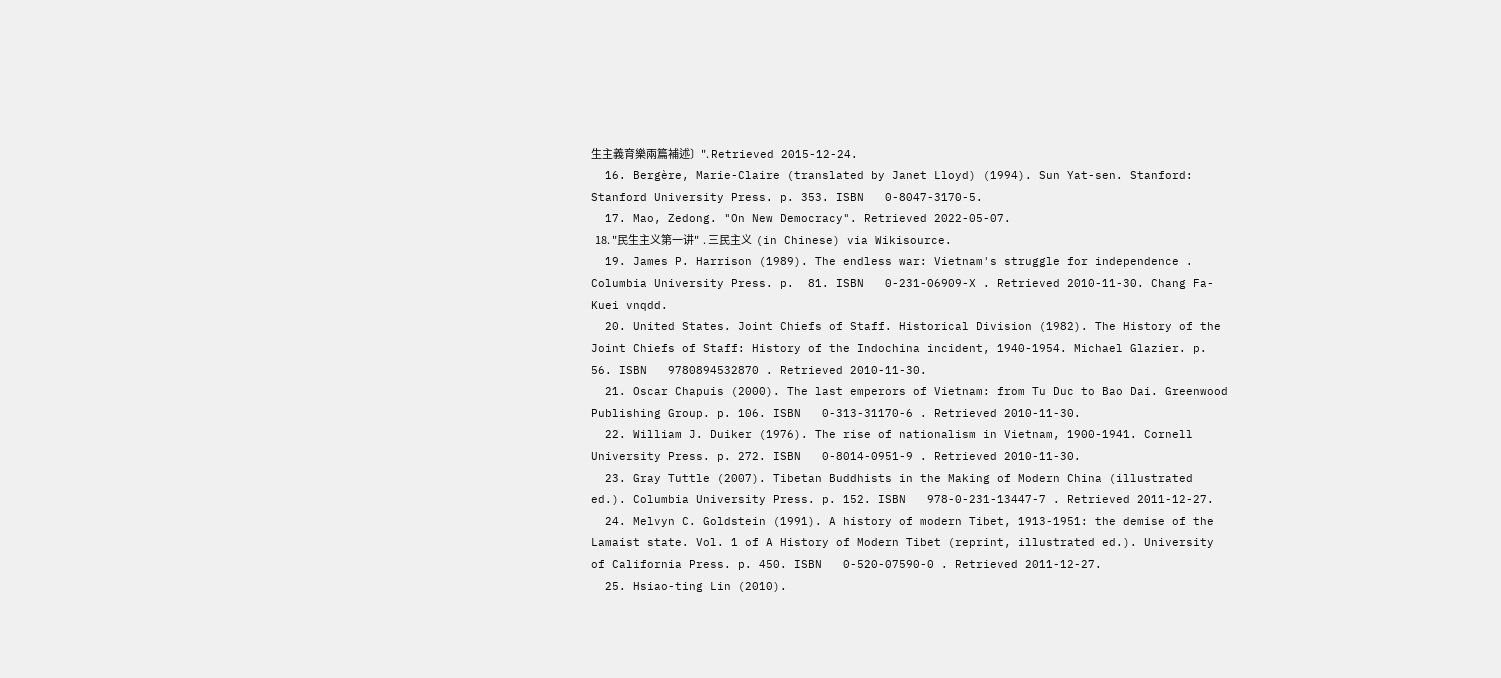生主義育樂兩篇補述〕". Retrieved 2015-12-24.
  16. Bergère, Marie-Claire (translated by Janet Lloyd) (1994). Sun Yat-sen. Stanford: Stanford University Press. p. 353. ISBN   0-8047-3170-5.
  17. Mao, Zedong. "On New Democracy". Retrieved 2022-05-07.
  18. "民生主义第一讲"  . 三民主义  (in Chinese) via Wikisource.
  19. James P. Harrison (1989). The endless war: Vietnam's struggle for independence . Columbia University Press. p.  81. ISBN   0-231-06909-X . Retrieved 2010-11-30. Chang Fa-Kuei vnqdd.
  20. United States. Joint Chiefs of Staff. Historical Division (1982). The History of the Joint Chiefs of Staff: History of the Indochina incident, 1940-1954. Michael Glazier. p. 56. ISBN   9780894532870 . Retrieved 2010-11-30.
  21. Oscar Chapuis (2000). The last emperors of Vietnam: from Tu Duc to Bao Dai. Greenwood Publishing Group. p. 106. ISBN   0-313-31170-6 . Retrieved 2010-11-30.
  22. William J. Duiker (1976). The rise of nationalism in Vietnam, 1900-1941. Cornell University Press. p. 272. ISBN   0-8014-0951-9 . Retrieved 2010-11-30.
  23. Gray Tuttle (2007). Tibetan Buddhists in the Making of Modern China (illustrated ed.). Columbia University Press. p. 152. ISBN   978-0-231-13447-7 . Retrieved 2011-12-27.
  24. Melvyn C. Goldstein (1991). A history of modern Tibet, 1913-1951: the demise of the Lamaist state. Vol. 1 of A History of Modern Tibet (reprint, illustrated ed.). University of California Press. p. 450. ISBN   0-520-07590-0 . Retrieved 2011-12-27.
  25. Hsiao-ting Lin (2010).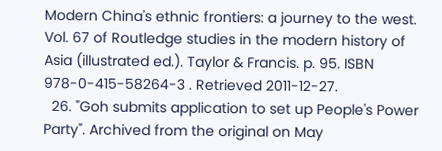Modern China's ethnic frontiers: a journey to the west. Vol. 67 of Routledge studies in the modern history of Asia (illustrated ed.). Taylor & Francis. p. 95. ISBN   978-0-415-58264-3 . Retrieved 2011-12-27.
  26. "Goh submits application to set up People's Power Party". Archived from the original on May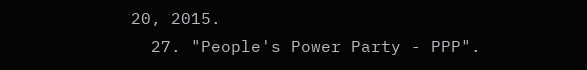20, 2015.
  27. "People's Power Party - PPP".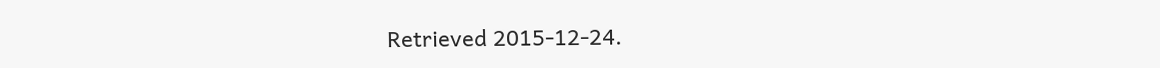Retrieved 2015-12-24.